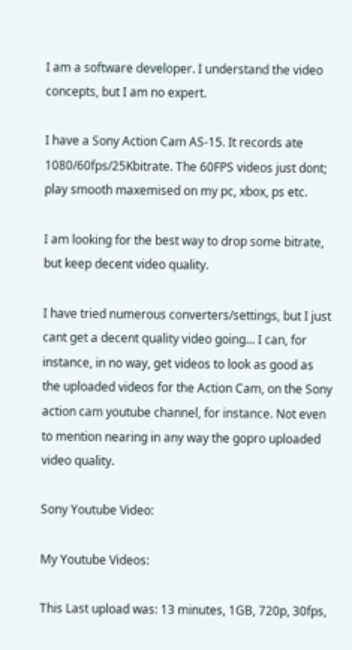I am a software developer. I understand the video concepts, but I am no expert.

I have a Sony Action Cam AS-15. It records ate 1080/60fps/25Kbitrate. The 60FPS videos just dont; play smooth maxemised on my pc, xbox, ps etc.

I am looking for the best way to drop some bitrate, but keep decent video quality.

I have tried numerous converters/settings, but I just cant get a decent quality video going... I can, for instance, in no way, get videos to look as good as the uploaded videos for the Action Cam, on the Sony action cam youtube channel, for instance. Not even to mention nearing in any way the gopro uploaded video quality.

Sony Youtube Video:

My Youtube Videos:

This Last upload was: 13 minutes, 1GB, 720p, 30fps,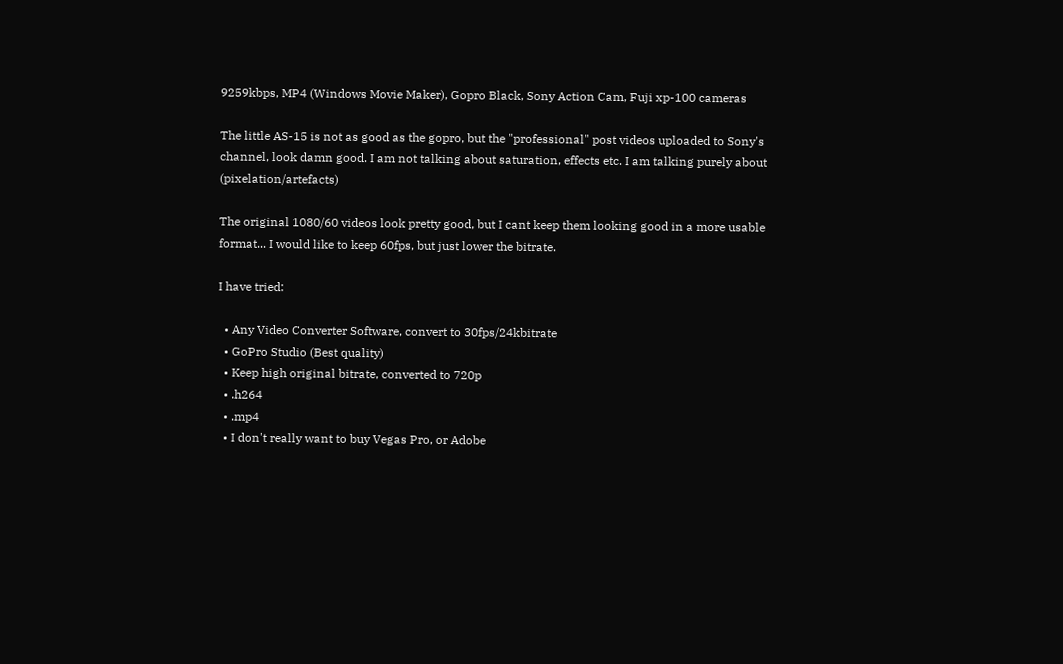9259kbps, MP4 (Windows Movie Maker), Gopro Black, Sony Action Cam, Fuji xp-100 cameras

The little AS-15 is not as good as the gopro, but the "professional" post videos uploaded to Sony's channel, look damn good. I am not talking about saturation, effects etc. I am talking purely about (pixelation/artefacts)

The original 1080/60 videos look pretty good, but I cant keep them looking good in a more usable format... I would like to keep 60fps, but just lower the bitrate.

I have tried:

  • Any Video Converter Software, convert to 30fps/24kbitrate
  • GoPro Studio (Best quality)
  • Keep high original bitrate, converted to 720p
  • .h264
  • .mp4
  • I don't really want to buy Vegas Pro, or Adobe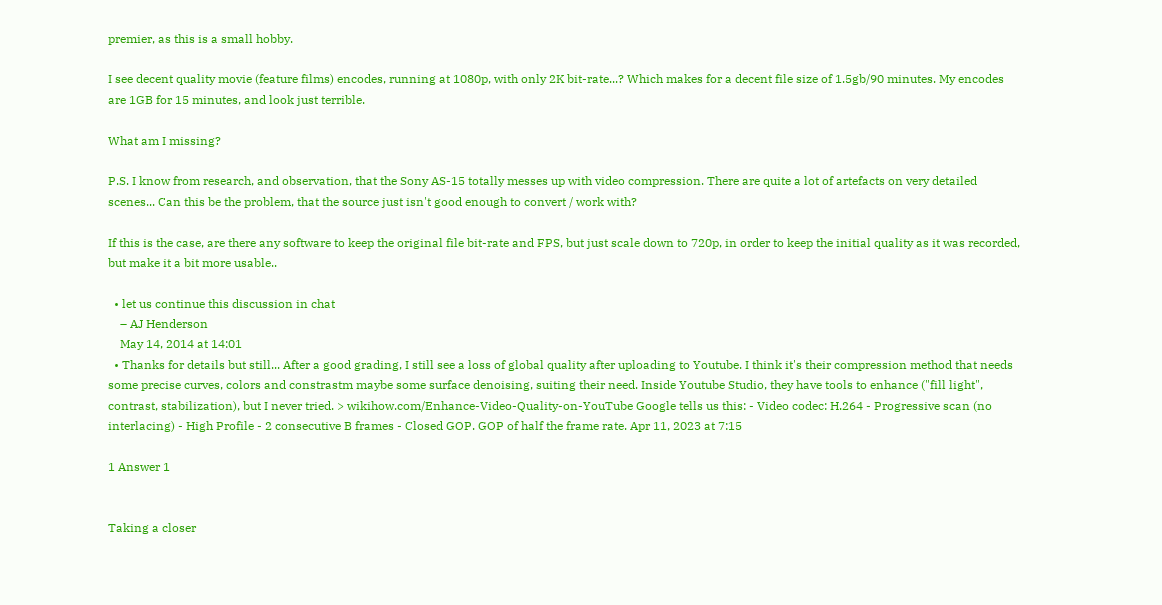premier, as this is a small hobby.

I see decent quality movie (feature films) encodes, running at 1080p, with only 2K bit-rate...? Which makes for a decent file size of 1.5gb/90 minutes. My encodes are 1GB for 15 minutes, and look just terrible.

What am I missing?

P.S. I know from research, and observation, that the Sony AS-15 totally messes up with video compression. There are quite a lot of artefacts on very detailed scenes... Can this be the problem, that the source just isn't good enough to convert / work with?

If this is the case, are there any software to keep the original file bit-rate and FPS, but just scale down to 720p, in order to keep the initial quality as it was recorded, but make it a bit more usable..

  • let us continue this discussion in chat
    – AJ Henderson
    May 14, 2014 at 14:01
  • Thanks for details but still... After a good grading, I still see a loss of global quality after uploading to Youtube. I think it's their compression method that needs some precise curves, colors and constrastm maybe some surface denoising, suiting their need. Inside Youtube Studio, they have tools to enhance ("fill light", contrast, stabilization), but I never tried. > wikihow.com/Enhance-Video-Quality-on-YouTube Google tells us this: - Video codec: H.264 - Progressive scan (no interlacing) - High Profile - 2 consecutive B frames - Closed GOP. GOP of half the frame rate. Apr 11, 2023 at 7:15

1 Answer 1


Taking a closer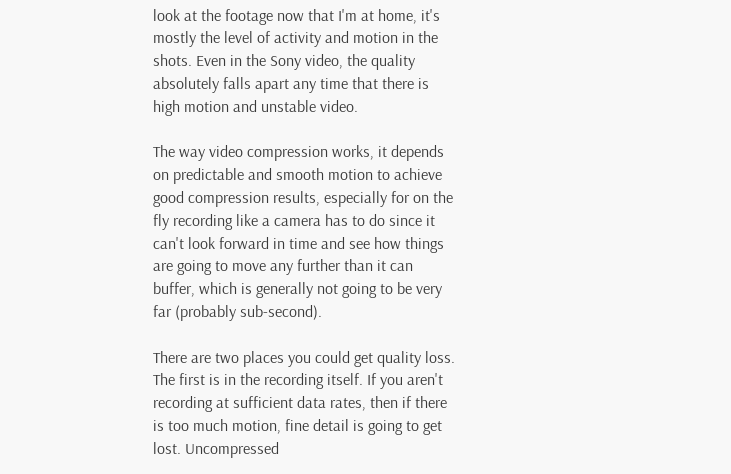look at the footage now that I'm at home, it's mostly the level of activity and motion in the shots. Even in the Sony video, the quality absolutely falls apart any time that there is high motion and unstable video.

The way video compression works, it depends on predictable and smooth motion to achieve good compression results, especially for on the fly recording like a camera has to do since it can't look forward in time and see how things are going to move any further than it can buffer, which is generally not going to be very far (probably sub-second).

There are two places you could get quality loss. The first is in the recording itself. If you aren't recording at sufficient data rates, then if there is too much motion, fine detail is going to get lost. Uncompressed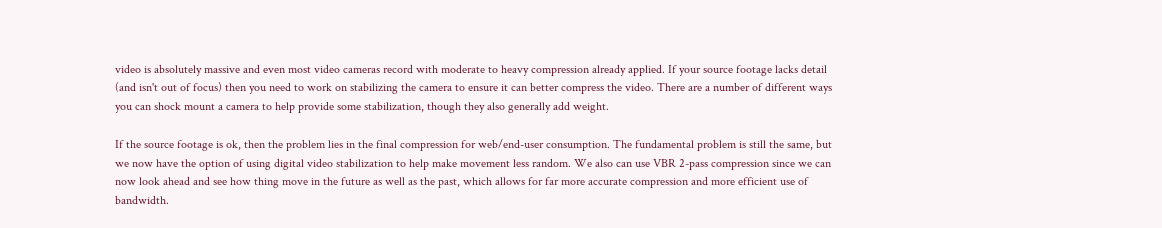video is absolutely massive and even most video cameras record with moderate to heavy compression already applied. If your source footage lacks detail (and isn't out of focus) then you need to work on stabilizing the camera to ensure it can better compress the video. There are a number of different ways you can shock mount a camera to help provide some stabilization, though they also generally add weight.

If the source footage is ok, then the problem lies in the final compression for web/end-user consumption. The fundamental problem is still the same, but we now have the option of using digital video stabilization to help make movement less random. We also can use VBR 2-pass compression since we can now look ahead and see how thing move in the future as well as the past, which allows for far more accurate compression and more efficient use of bandwidth.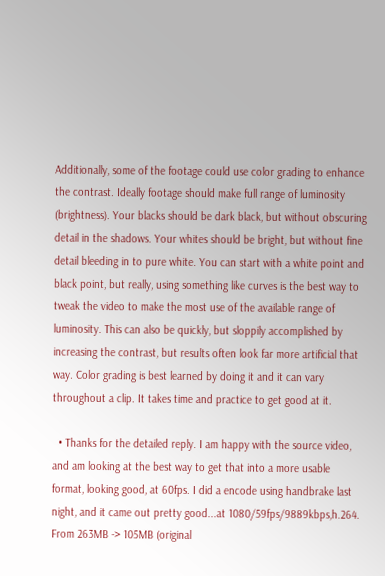Additionally, some of the footage could use color grading to enhance the contrast. Ideally footage should make full range of luminosity (brightness). Your blacks should be dark black, but without obscuring detail in the shadows. Your whites should be bright, but without fine detail bleeding in to pure white. You can start with a white point and black point, but really, using something like curves is the best way to tweak the video to make the most use of the available range of luminosity. This can also be quickly, but sloppily accomplished by increasing the contrast, but results often look far more artificial that way. Color grading is best learned by doing it and it can vary throughout a clip. It takes time and practice to get good at it.

  • Thanks for the detailed reply. I am happy with the source video, and am looking at the best way to get that into a more usable format, looking good, at 60fps. I did a encode using handbrake last night, and it came out pretty good...at 1080/59fps/9889kbps,h.264. From 263MB -> 105MB (original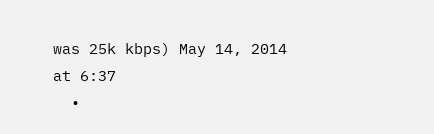was 25k kbps) May 14, 2014 at 6:37
  •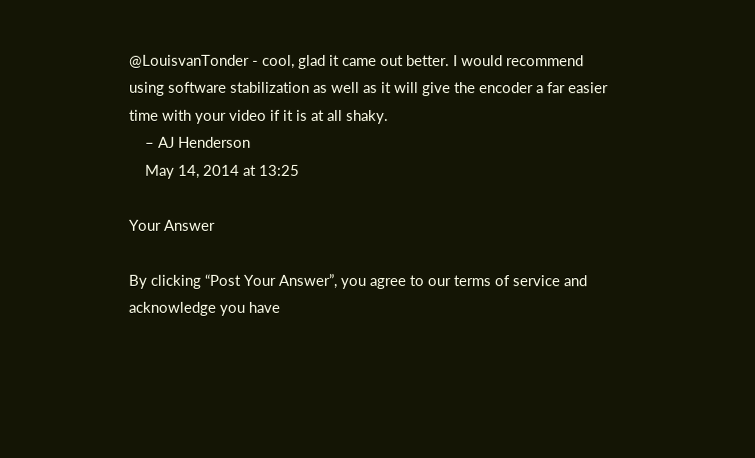@LouisvanTonder - cool, glad it came out better. I would recommend using software stabilization as well as it will give the encoder a far easier time with your video if it is at all shaky.
    – AJ Henderson
    May 14, 2014 at 13:25

Your Answer

By clicking “Post Your Answer”, you agree to our terms of service and acknowledge you have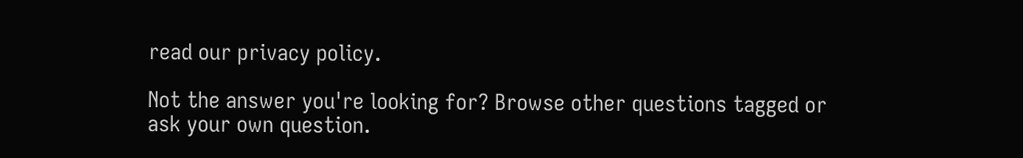read our privacy policy.

Not the answer you're looking for? Browse other questions tagged or ask your own question.